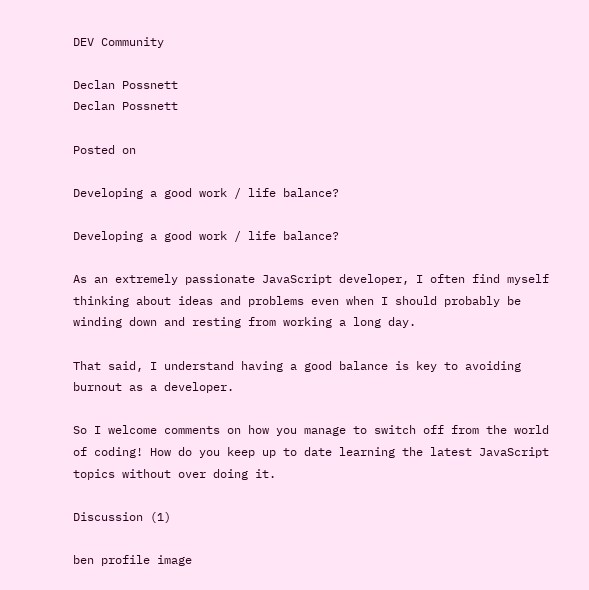DEV Community

Declan Possnett
Declan Possnett

Posted on

Developing a good work / life balance?

Developing a good work / life balance?

As an extremely passionate JavaScript developer, I often find myself thinking about ideas and problems even when I should probably be winding down and resting from working a long day.

That said, I understand having a good balance is key to avoiding burnout as a developer.

So I welcome comments on how you manage to switch off from the world of coding! How do you keep up to date learning the latest JavaScript topics without over doing it.

Discussion (1)

ben profile image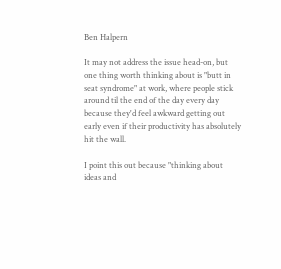Ben Halpern

It may not address the issue head-on, but one thing worth thinking about is "butt in seat syndrome" at work, where people stick around til the end of the day every day because they'd feel awkward getting out early even if their productivity has absolutely hit the wall.

I point this out because "thinking about ideas and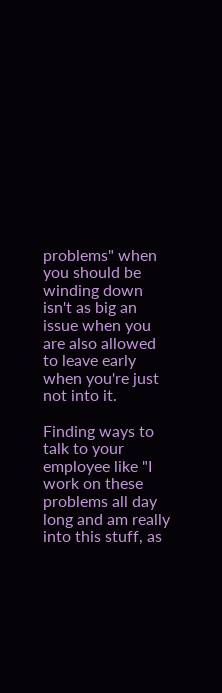problems" when you should be winding down isn't as big an issue when you are also allowed to leave early when you're just not into it.

Finding ways to talk to your employee like "I work on these problems all day long and am really into this stuff, as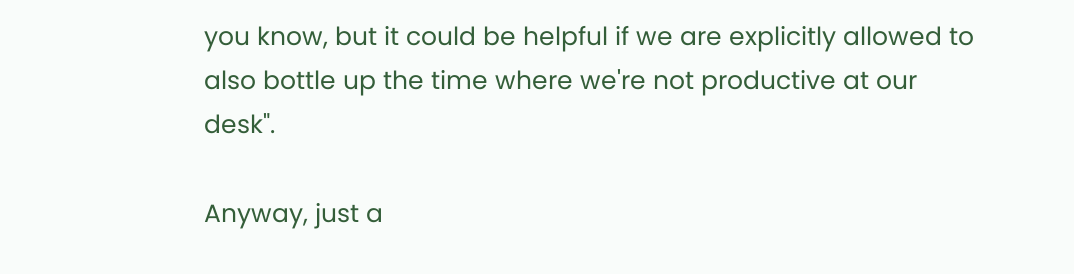you know, but it could be helpful if we are explicitly allowed to also bottle up the time where we're not productive at our desk".

Anyway, just a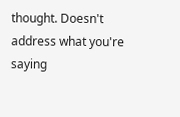thought. Doesn't address what you're saying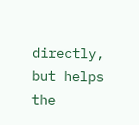directly, but helps the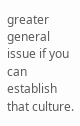greater general issue if you can establish that culture.